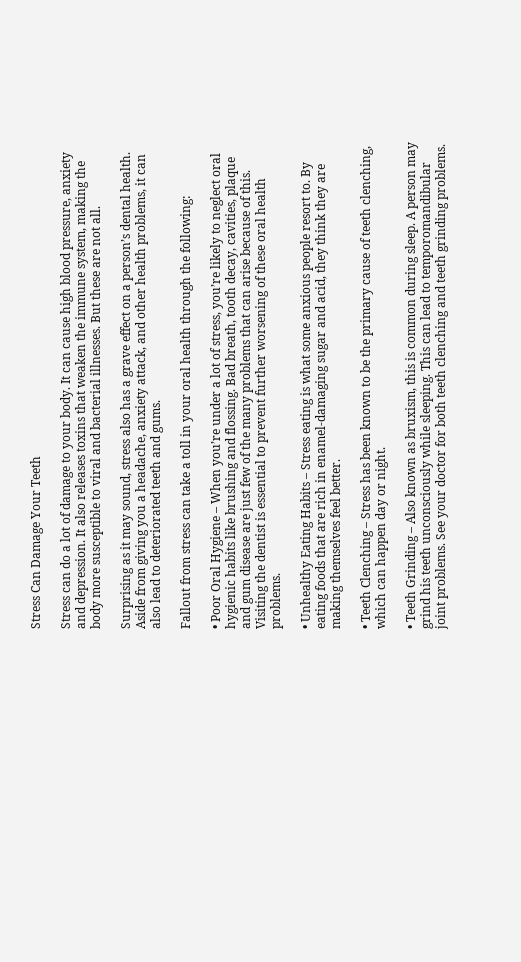Stress Can Damage Your Teeth

Stress can do a lot of damage to your body. It can cause high blood pressure, anxiety and depression. It also releases toxins that weaken the immune system, making the body more susceptible to viral and bacterial illnesses. But these are not all.

Surprising as it may sound, stress also has a grave effect on a person’s dental health. Aside from giving you a headache, anxiety attack, and other health problems, it can also lead to deteriorated teeth and gums.

Fallout from stress can take a toll in your oral health through the following:

• Poor Oral Hygiene – When you’re under a lot of stress, you’re likely to neglect oral hygienic habits like brushing and flossing. Bad breath, tooth decay, cavities, plaque and gum disease are just few of the many problems that can arise because of this. Visiting the dentist is essential to prevent further worsening of these oral health problems.

• Unhealthy Eating Habits – Stress eating is what some anxious people resort to. By eating foods that are rich in enamel-damaging sugar and acid, they think they are making themselves feel better.

• Teeth Clenching – Stress has been known to be the primary cause of teeth clenching, which can happen day or night.

• Teeth Grinding – Also known as bruxism, this is common during sleep. A person may grind his teeth unconsciously while sleeping. This can lead to temporomandibular joint problems. See your doctor for both teeth clenching and teeth grinding problems.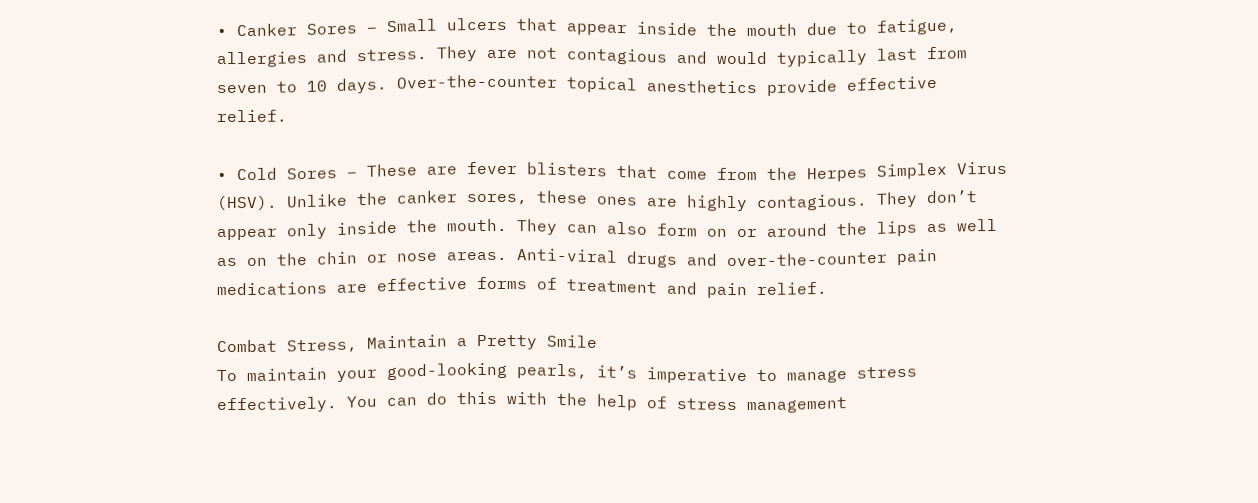• Canker Sores – Small ulcers that appear inside the mouth due to fatigue, allergies and stress. They are not contagious and would typically last from seven to 10 days. Over-the-counter topical anesthetics provide effective relief.

• Cold Sores – These are fever blisters that come from the Herpes Simplex Virus (HSV). Unlike the canker sores, these ones are highly contagious. They don’t appear only inside the mouth. They can also form on or around the lips as well as on the chin or nose areas. Anti-viral drugs and over-the-counter pain medications are effective forms of treatment and pain relief.

Combat Stress, Maintain a Pretty Smile
To maintain your good-looking pearls, it’s imperative to manage stress effectively. You can do this with the help of stress management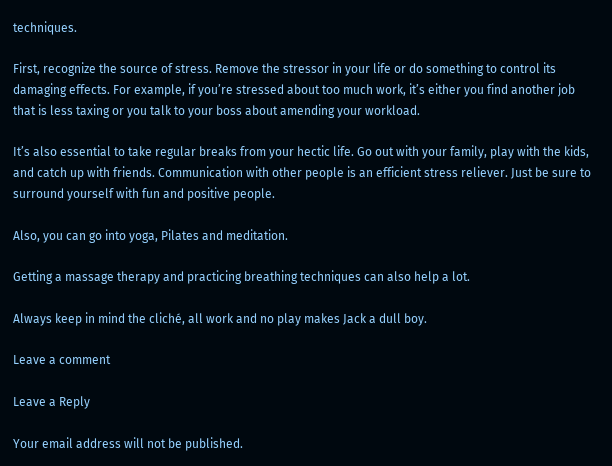techniques.

First, recognize the source of stress. Remove the stressor in your life or do something to control its damaging effects. For example, if you’re stressed about too much work, it’s either you find another job that is less taxing or you talk to your boss about amending your workload.

It’s also essential to take regular breaks from your hectic life. Go out with your family, play with the kids, and catch up with friends. Communication with other people is an efficient stress reliever. Just be sure to surround yourself with fun and positive people.

Also, you can go into yoga, Pilates and meditation.

Getting a massage therapy and practicing breathing techniques can also help a lot.

Always keep in mind the cliché, all work and no play makes Jack a dull boy.

Leave a comment

Leave a Reply

Your email address will not be published.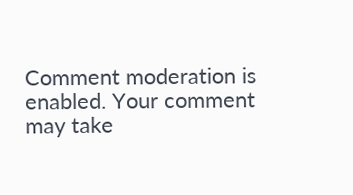Comment moderation is enabled. Your comment may take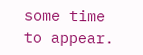some time to appear.